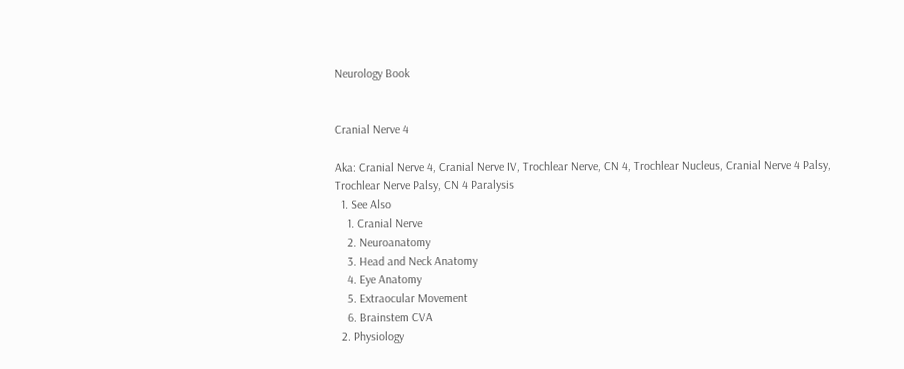Neurology Book


Cranial Nerve 4

Aka: Cranial Nerve 4, Cranial Nerve IV, Trochlear Nerve, CN 4, Trochlear Nucleus, Cranial Nerve 4 Palsy, Trochlear Nerve Palsy, CN 4 Paralysis
  1. See Also
    1. Cranial Nerve
    2. Neuroanatomy
    3. Head and Neck Anatomy
    4. Eye Anatomy
    5. Extraocular Movement
    6. Brainstem CVA
  2. Physiology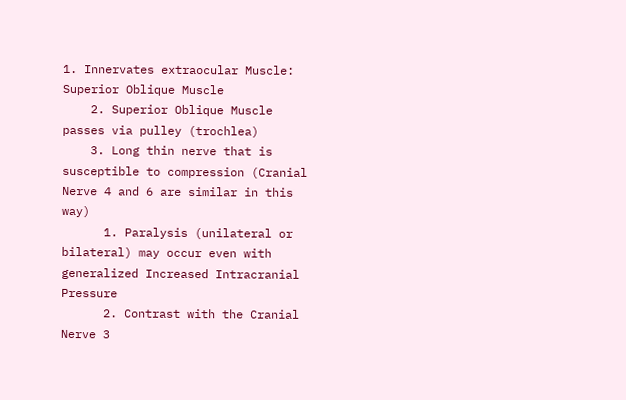1. Innervates extraocular Muscle: Superior Oblique Muscle
    2. Superior Oblique Muscle passes via pulley (trochlea)
    3. Long thin nerve that is susceptible to compression (Cranial Nerve 4 and 6 are similar in this way)
      1. Paralysis (unilateral or bilateral) may occur even with generalized Increased Intracranial Pressure
      2. Contrast with the Cranial Nerve 3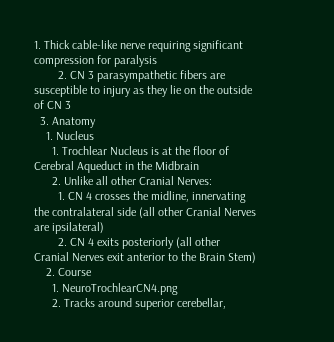1. Thick cable-like nerve requiring significant compression for paralysis
        2. CN 3 parasympathetic fibers are susceptible to injury as they lie on the outside of CN 3
  3. Anatomy
    1. Nucleus
      1. Trochlear Nucleus is at the floor of Cerebral Aqueduct in the Midbrain
      2. Unlike all other Cranial Nerves:
        1. CN 4 crosses the midline, innervating the contralateral side (all other Cranial Nerves are ipsilateral)
        2. CN 4 exits posteriorly (all other Cranial Nerves exit anterior to the Brain Stem)
    2. Course
      1. NeuroTrochlearCN4.png
      2. Tracks around superior cerebellar,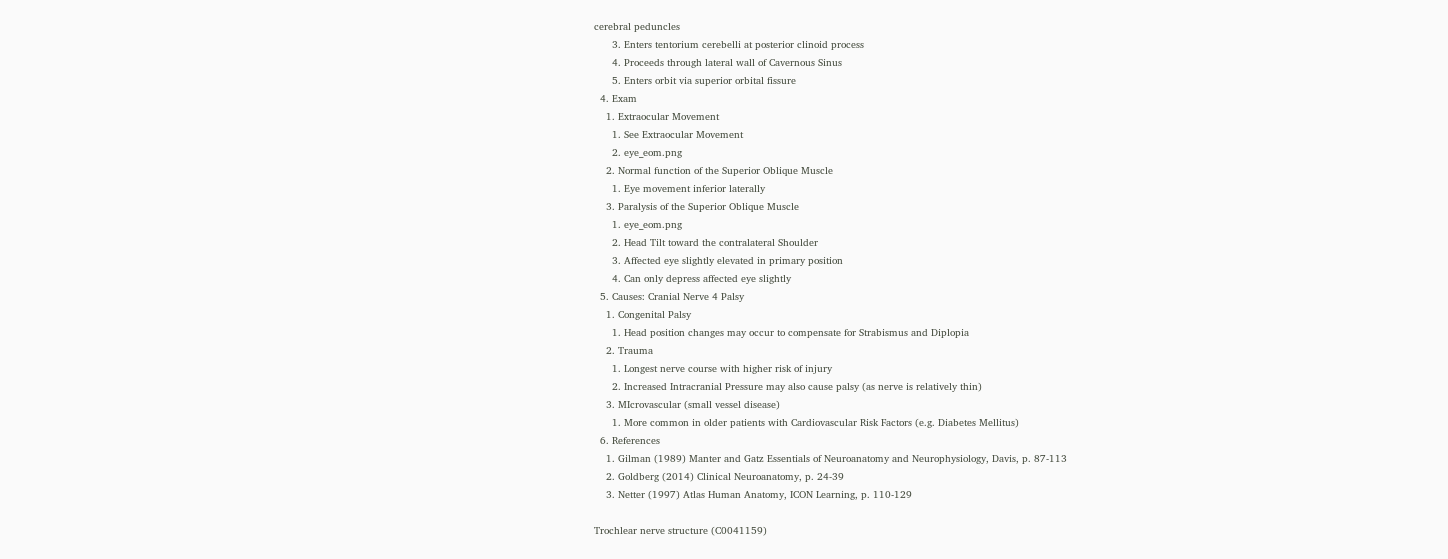cerebral peduncles
      3. Enters tentorium cerebelli at posterior clinoid process
      4. Proceeds through lateral wall of Cavernous Sinus
      5. Enters orbit via superior orbital fissure
  4. Exam
    1. Extraocular Movement
      1. See Extraocular Movement
      2. eye_eom.png
    2. Normal function of the Superior Oblique Muscle
      1. Eye movement inferior laterally
    3. Paralysis of the Superior Oblique Muscle
      1. eye_eom.png
      2. Head Tilt toward the contralateral Shoulder
      3. Affected eye slightly elevated in primary position
      4. Can only depress affected eye slightly
  5. Causes: Cranial Nerve 4 Palsy
    1. Congenital Palsy
      1. Head position changes may occur to compensate for Strabismus and Diplopia
    2. Trauma
      1. Longest nerve course with higher risk of injury
      2. Increased Intracranial Pressure may also cause palsy (as nerve is relatively thin)
    3. MIcrovascular (small vessel disease)
      1. More common in older patients with Cardiovascular Risk Factors (e.g. Diabetes Mellitus)
  6. References
    1. Gilman (1989) Manter and Gatz Essentials of Neuroanatomy and Neurophysiology, Davis, p. 87-113
    2. Goldberg (2014) Clinical Neuroanatomy, p. 24-39
    3. Netter (1997) Atlas Human Anatomy, ICON Learning, p. 110-129

Trochlear nerve structure (C0041159)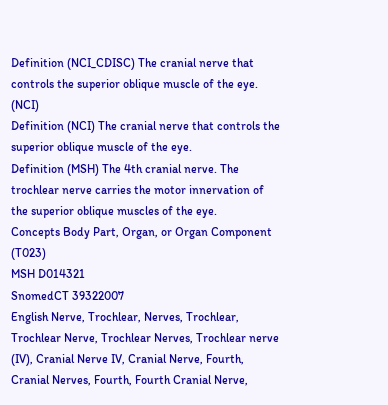Definition (NCI_CDISC) The cranial nerve that controls the superior oblique muscle of the eye. (NCI)
Definition (NCI) The cranial nerve that controls the superior oblique muscle of the eye.
Definition (MSH) The 4th cranial nerve. The trochlear nerve carries the motor innervation of the superior oblique muscles of the eye.
Concepts Body Part, Organ, or Organ Component (T023)
MSH D014321
SnomedCT 39322007
English Nerve, Trochlear, Nerves, Trochlear, Trochlear Nerve, Trochlear Nerves, Trochlear nerve (IV), Cranial Nerve IV, Cranial Nerve, Fourth, Cranial Nerves, Fourth, Fourth Cranial Nerve,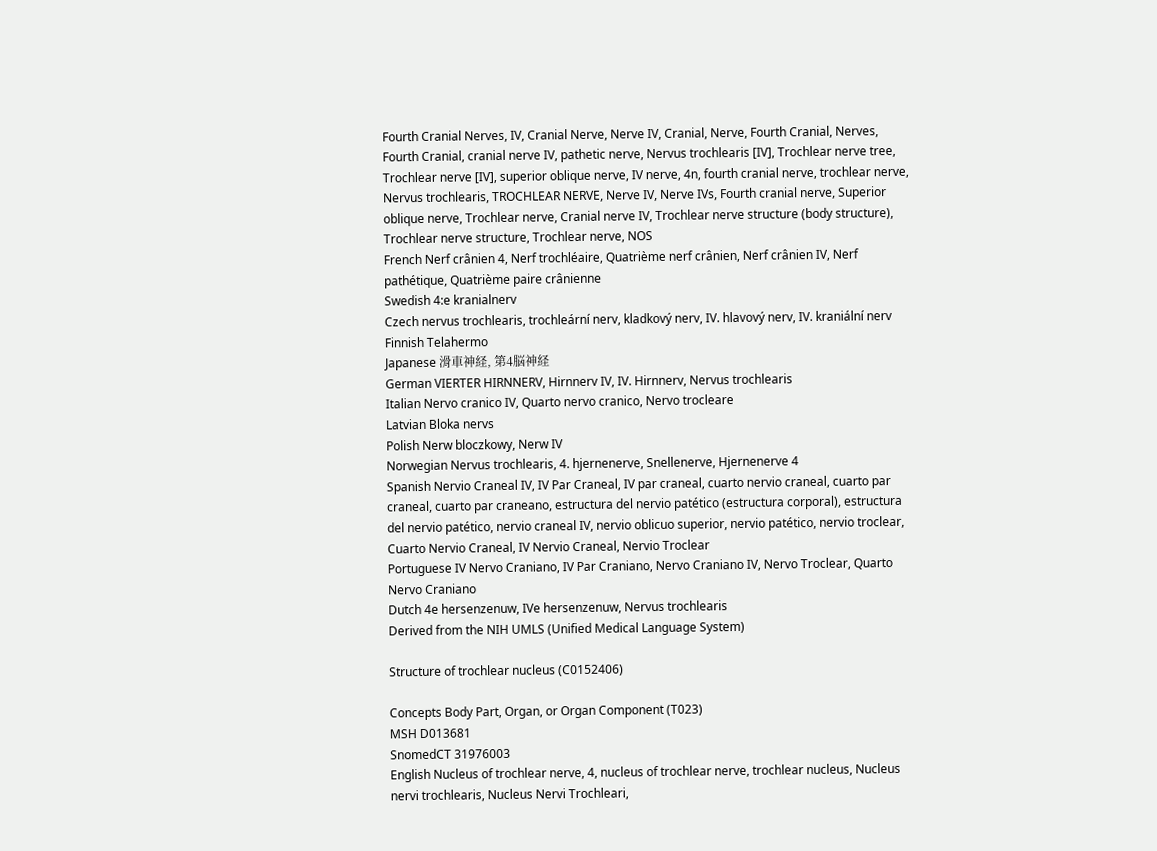Fourth Cranial Nerves, IV, Cranial Nerve, Nerve IV, Cranial, Nerve, Fourth Cranial, Nerves, Fourth Cranial, cranial nerve IV, pathetic nerve, Nervus trochlearis [IV], Trochlear nerve tree, Trochlear nerve [IV], superior oblique nerve, IV nerve, 4n, fourth cranial nerve, trochlear nerve, Nervus trochlearis, TROCHLEAR NERVE, Nerve IV, Nerve IVs, Fourth cranial nerve, Superior oblique nerve, Trochlear nerve, Cranial nerve IV, Trochlear nerve structure (body structure), Trochlear nerve structure, Trochlear nerve, NOS
French Nerf crânien 4, Nerf trochléaire, Quatrième nerf crânien, Nerf crânien IV, Nerf pathétique, Quatrième paire crânienne
Swedish 4:e kranialnerv
Czech nervus trochlearis, trochleární nerv, kladkový nerv, IV. hlavový nerv, IV. kraniální nerv
Finnish Telahermo
Japanese 滑車神経, 第4脳神経
German VIERTER HIRNNERV, Hirnnerv IV, IV. Hirnnerv, Nervus trochlearis
Italian Nervo cranico IV, Quarto nervo cranico, Nervo trocleare
Latvian Bloka nervs
Polish Nerw bloczkowy, Nerw IV
Norwegian Nervus trochlearis, 4. hjernenerve, Snellenerve, Hjernenerve 4
Spanish Nervio Craneal IV, IV Par Craneal, IV par craneal, cuarto nervio craneal, cuarto par craneal, cuarto par craneano, estructura del nervio patético (estructura corporal), estructura del nervio patético, nervio craneal IV, nervio oblicuo superior, nervio patético, nervio troclear, Cuarto Nervio Craneal, IV Nervio Craneal, Nervio Troclear
Portuguese IV Nervo Craniano, IV Par Craniano, Nervo Craniano IV, Nervo Troclear, Quarto Nervo Craniano
Dutch 4e hersenzenuw, IVe hersenzenuw, Nervus trochlearis
Derived from the NIH UMLS (Unified Medical Language System)

Structure of trochlear nucleus (C0152406)

Concepts Body Part, Organ, or Organ Component (T023)
MSH D013681
SnomedCT 31976003
English Nucleus of trochlear nerve, 4, nucleus of trochlear nerve, trochlear nucleus, Nucleus nervi trochlearis, Nucleus Nervi Trochleari,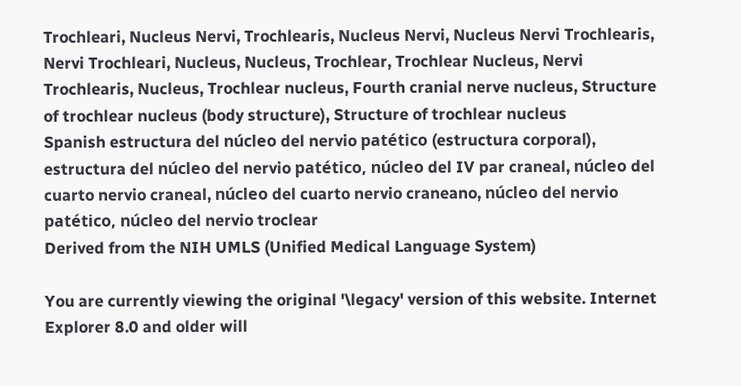Trochleari, Nucleus Nervi, Trochlearis, Nucleus Nervi, Nucleus Nervi Trochlearis, Nervi Trochleari, Nucleus, Nucleus, Trochlear, Trochlear Nucleus, Nervi Trochlearis, Nucleus, Trochlear nucleus, Fourth cranial nerve nucleus, Structure of trochlear nucleus (body structure), Structure of trochlear nucleus
Spanish estructura del núcleo del nervio patético (estructura corporal), estructura del núcleo del nervio patético, núcleo del IV par craneal, núcleo del cuarto nervio craneal, núcleo del cuarto nervio craneano, núcleo del nervio patético, núcleo del nervio troclear
Derived from the NIH UMLS (Unified Medical Language System)

You are currently viewing the original '\legacy' version of this website. Internet Explorer 8.0 and older will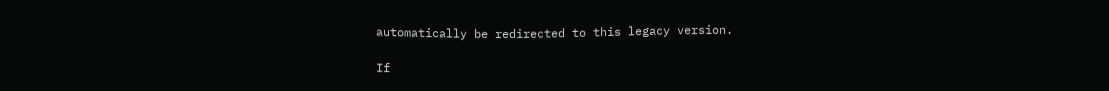automatically be redirected to this legacy version.

If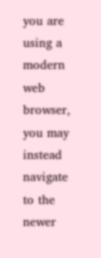you are using a modern web browser, you may instead navigate to the newer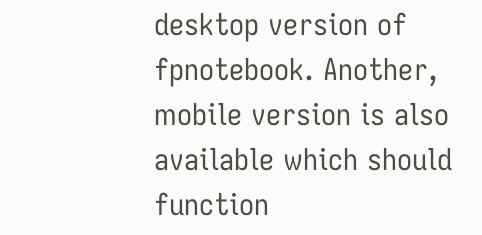desktop version of fpnotebook. Another, mobile version is also available which should function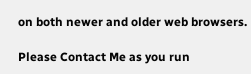on both newer and older web browsers.

Please Contact Me as you run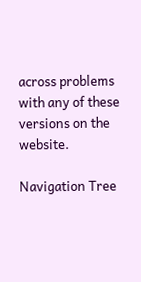across problems with any of these versions on the website.

Navigation Tree